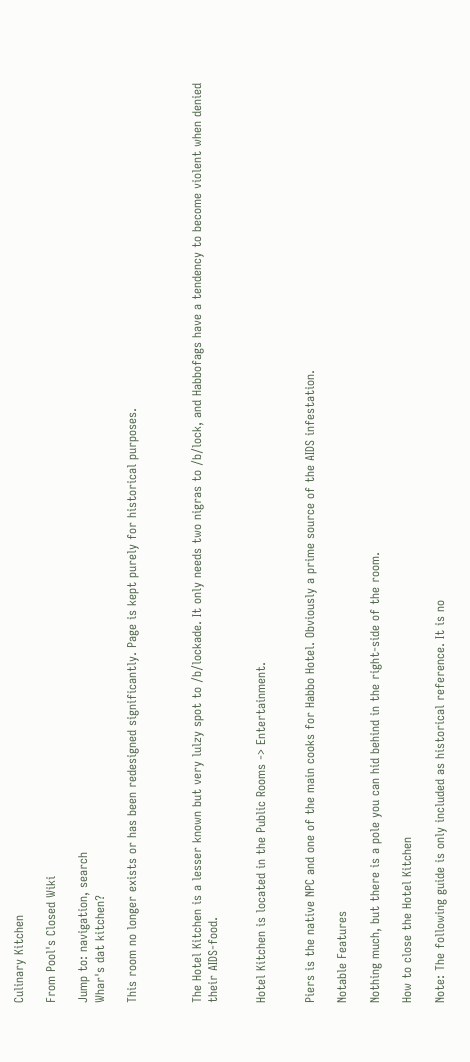Culinary Kitchen

From Pool's Closed Wiki

Jump to: navigation, search
Whar's dat kitchen?

This room no longer exists or has been redesigned significantly. Page is kept purely for historical purposes.



The Hotel Kitchen is a lesser known but very lulzy spot to /b/lockade. It only needs two nigras to /b/lock, and Habbofags have a tendency to become violent when denied their AIDS-food.


Hotel Kitchen is located in the Public Rooms -> Entertainment.


Piers is the native NPC and one of the main cooks for Habbo Hotel. Obviously a prime source of the AIDS infestation.

Notable Features

Nothing much, but there is a pole you can hid behind in the right-side of the room.

How to close the Hotel Kitchen

Note: The following guide is only included as historical reference. It is no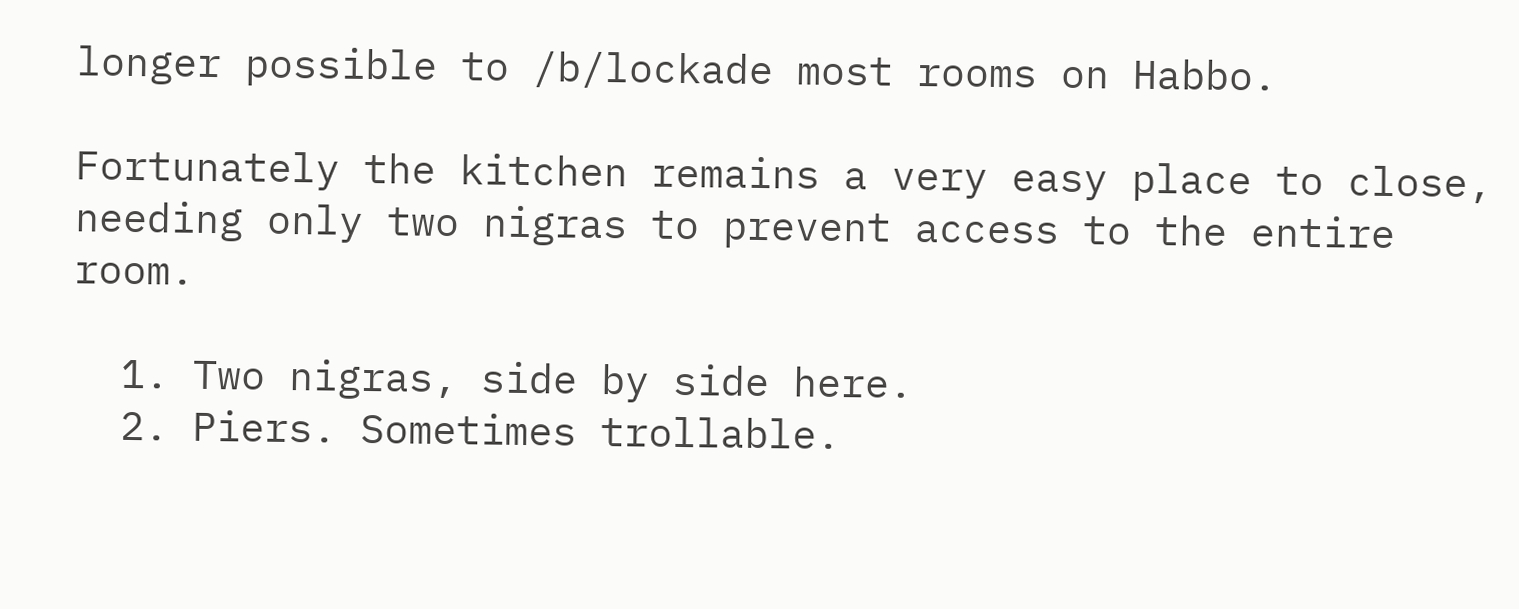longer possible to /b/lockade most rooms on Habbo.

Fortunately the kitchen remains a very easy place to close, needing only two nigras to prevent access to the entire room.

  1. Two nigras, side by side here.
  2. Piers. Sometimes trollable.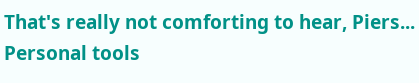That's really not comforting to hear, Piers...
Personal tools